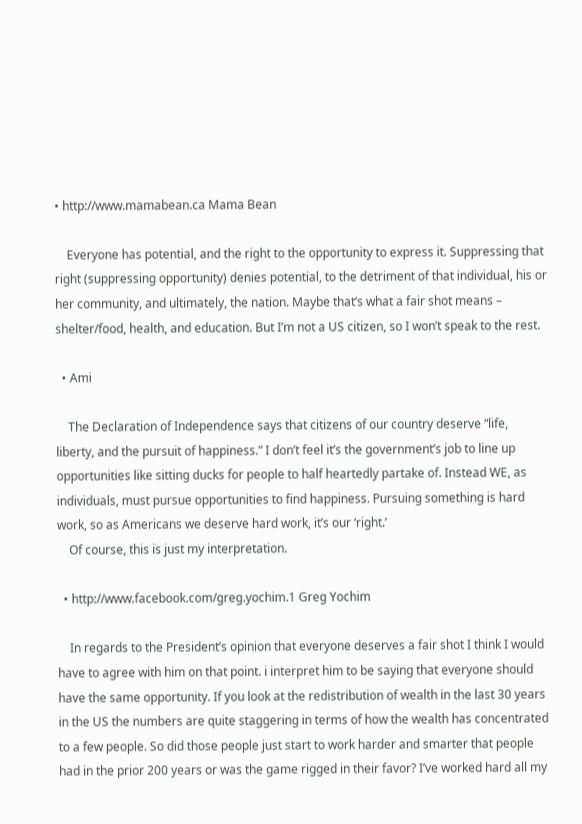• http://www.mamabean.ca Mama Bean

    Everyone has potential, and the right to the opportunity to express it. Suppressing that right (suppressing opportunity) denies potential, to the detriment of that individual, his or her community, and ultimately, the nation. Maybe that’s what a fair shot means – shelter/food, health, and education. But I’m not a US citizen, so I won’t speak to the rest.

  • Ami

    The Declaration of Independence says that citizens of our country deserve “life, liberty, and the pursuit of happiness.” I don’t feel it’s the government’s job to line up opportunities like sitting ducks for people to half heartedly partake of. Instead WE, as individuals, must pursue opportunities to find happiness. Pursuing something is hard work, so as Americans we deserve hard work, it’s our ‘right.’
    Of course, this is just my interpretation.

  • http://www.facebook.com/greg.yochim.1 Greg Yochim

    In regards to the President’s opinion that everyone deserves a fair shot I think I would have to agree with him on that point. i interpret him to be saying that everyone should have the same opportunity. If you look at the redistribution of wealth in the last 30 years in the US the numbers are quite staggering in terms of how the wealth has concentrated to a few people. So did those people just start to work harder and smarter that people had in the prior 200 years or was the game rigged in their favor? I’ve worked hard all my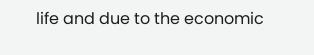life and due to the economic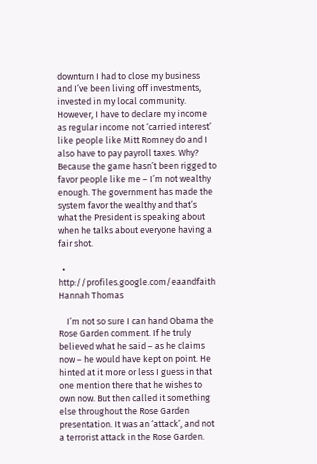downturn I had to close my business and I’ve been living off investments, invested in my local community. However, I have to declare my income as regular income not ‘carried interest’ like people like Mitt Romney do and I also have to pay payroll taxes. Why? Because the game hasn’t been rigged to favor people like me – I’m not wealthy enough. The government has made the system favor the wealthy and that’s what the President is speaking about when he talks about everyone having a fair shot.

  • http://profiles.google.com/eaandfaith Hannah Thomas

    I’m not so sure I can hand Obama the Rose Garden comment. If he truly believed what he said – as he claims now – he would have kept on point. He hinted at it more or less I guess in that one mention there that he wishes to own now. But then called it something else throughout the Rose Garden presentation. It was an ‘attack’, and not a terrorist attack in the Rose Garden.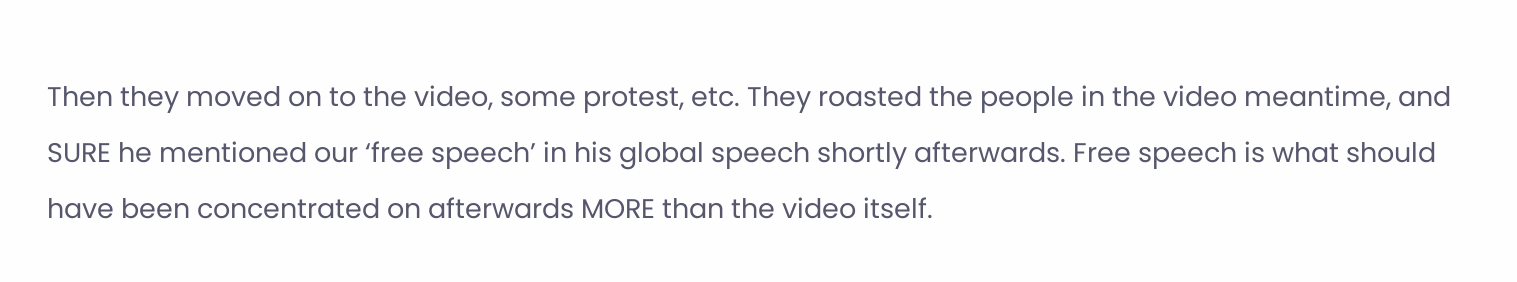Then they moved on to the video, some protest, etc. They roasted the people in the video meantime, and SURE he mentioned our ‘free speech’ in his global speech shortly afterwards. Free speech is what should have been concentrated on afterwards MORE than the video itself.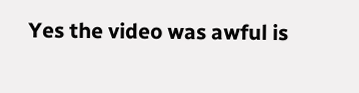Yes the video was awful is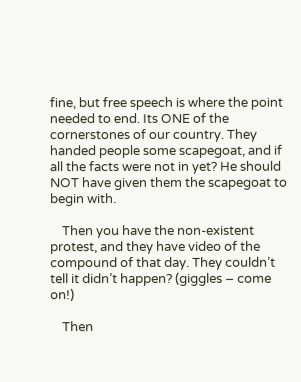fine, but free speech is where the point needed to end. Its ONE of the cornerstones of our country. They handed people some scapegoat, and if all the facts were not in yet? He should NOT have given them the scapegoat to begin with.

    Then you have the non-existent protest, and they have video of the compound of that day. They couldn’t tell it didn’t happen? (giggles – come on!)

    Then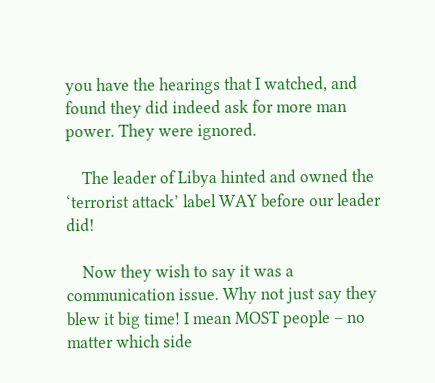you have the hearings that I watched, and found they did indeed ask for more man power. They were ignored.

    The leader of Libya hinted and owned the ‘terrorist attack’ label WAY before our leader did!

    Now they wish to say it was a communication issue. Why not just say they blew it big time! I mean MOST people – no matter which side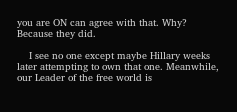you are ON can agree with that. Why? Because they did.

    I see no one except maybe Hillary weeks later attempting to own that one. Meanwhile, our Leader of the free world is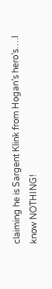claiming he is Sargent Klink from Hogan’s hero’s….I know NOTHING!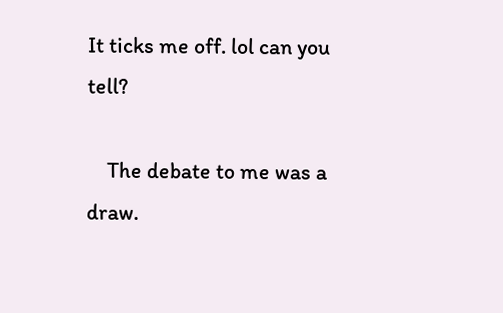It ticks me off. lol can you tell?

    The debate to me was a draw.